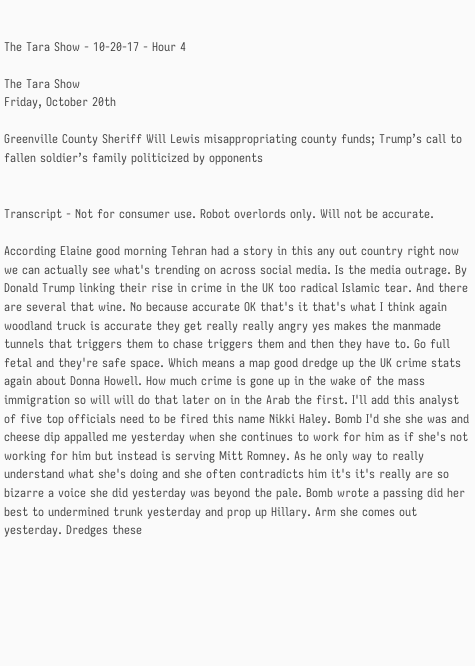The Tara Show - 10-20-17 - Hour 4

The Tara Show
Friday, October 20th

Greenville County Sheriff Will Lewis misappropriating county funds; Trump’s call to fallen soldier’s family politicized by opponents


Transcript - Not for consumer use. Robot overlords only. Will not be accurate.

According Elaine good morning Tehran had a story in this any out country right now we can actually see what's trending on across social media. Is the media outrage. By Donald Trump linking their rise in crime in the UK too radical Islamic tear. And there are several that wine. No because accurate OK that's it that's what I think again woodland truck is accurate they get really really angry yes makes the manmade tunnels that triggers them to chase triggers them and then they have to. Go full fetal and they're safe space. Which means a map good dredge up the UK crime stats again about Donna Howell. How much crime is gone up in the wake of the mass immigration so will will do that later on in the Arab the first. I'll add this analyst of five top officials need to be fired this name Nikki Haley. Bomb I'd she she was and cheese dip appalled me yesterday when she continues to work for him as if she's not working for him but instead is serving Mitt Romney. As he only way to really understand what she's doing and she often contradicts him it's it's really are so bizarre a voice she did yesterday was beyond the pale. Bomb wrote a passing did her best to undermined trunk yesterday and prop up Hillary. Arm she comes out yesterday. Dredges these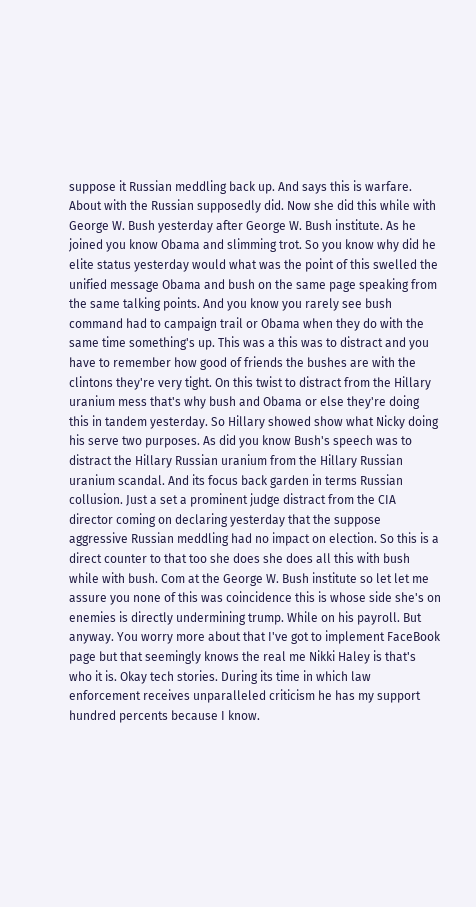suppose it Russian meddling back up. And says this is warfare. About with the Russian supposedly did. Now she did this while with George W. Bush yesterday after George W. Bush institute. As he joined you know Obama and slimming trot. So you know why did he elite status yesterday would what was the point of this swelled the unified message Obama and bush on the same page speaking from the same talking points. And you know you rarely see bush command had to campaign trail or Obama when they do with the same time something's up. This was a this was to distract and you have to remember how good of friends the bushes are with the clintons they're very tight. On this twist to distract from the Hillary uranium mess that's why bush and Obama or else they're doing this in tandem yesterday. So Hillary showed show what Nicky doing his serve two purposes. As did you know Bush's speech was to distract the Hillary Russian uranium from the Hillary Russian uranium scandal. And its focus back garden in terms Russian collusion. Just a set a prominent judge distract from the CIA director coming on declaring yesterday that the suppose aggressive Russian meddling had no impact on election. So this is a direct counter to that too she does she does all this with bush while with bush. Com at the George W. Bush institute so let let me assure you none of this was coincidence this is whose side she's on enemies is directly undermining trump. While on his payroll. But anyway. You worry more about that I've got to implement FaceBook page but that seemingly knows the real me Nikki Haley is that's who it is. Okay tech stories. During its time in which law enforcement receives unparalleled criticism he has my support hundred percents because I know.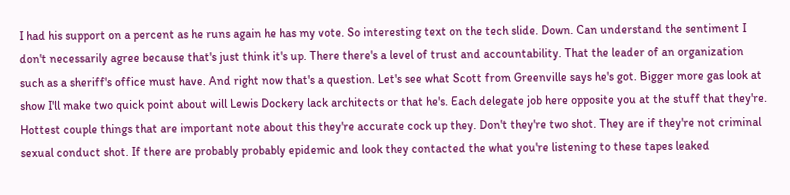I had his support on a percent as he runs again he has my vote. So interesting text on the tech slide. Down. Can understand the sentiment I don't necessarily agree because that's just think it's up. There there's a level of trust and accountability. That the leader of an organization such as a sheriff's office must have. And right now that's a question. Let's see what Scott from Greenville says he's got. Bigger more gas look at show I'll make two quick point about will Lewis Dockery lack architects or that he's. Each delegate job here opposite you at the stuff that they're. Hottest couple things that are important note about this they're accurate cock up they. Don't they're two shot. They are if they're not criminal sexual conduct shot. If there are probably probably epidemic and look they contacted the what you're listening to these tapes leaked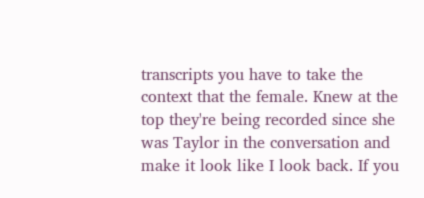transcripts you have to take the context that the female. Knew at the top they're being recorded since she was Taylor in the conversation and make it look like I look back. If you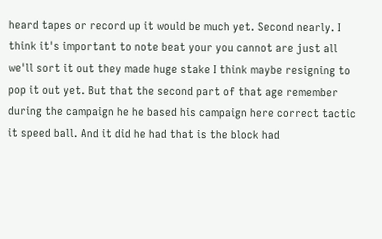heard tapes or record up it would be much yet. Second nearly. I think it's important to note beat your you cannot are just all we'll sort it out they made huge stake I think maybe resigning to pop it out yet. But that the second part of that age remember during the campaign he he based his campaign here correct tactic it speed ball. And it did he had that is the block had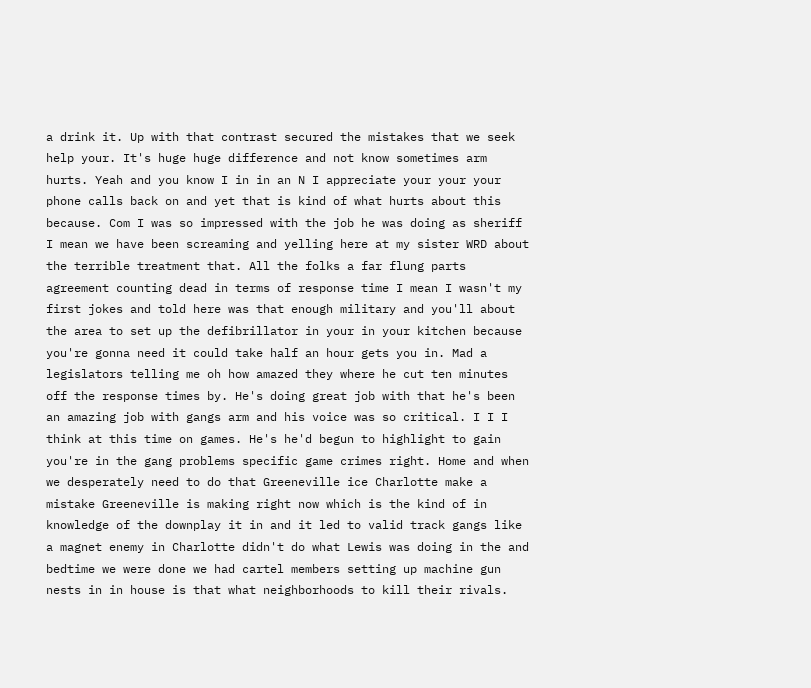a drink it. Up with that contrast secured the mistakes that we seek help your. It's huge huge difference and not know sometimes arm hurts. Yeah and you know I in in an N I appreciate your your your phone calls back on and yet that is kind of what hurts about this because. Com I was so impressed with the job he was doing as sheriff I mean we have been screaming and yelling here at my sister WRD about the terrible treatment that. All the folks a far flung parts agreement counting dead in terms of response time I mean I wasn't my first jokes and told here was that enough military and you'll about the area to set up the defibrillator in your in your kitchen because you're gonna need it could take half an hour gets you in. Mad a legislators telling me oh how amazed they where he cut ten minutes off the response times by. He's doing great job with that he's been an amazing job with gangs arm and his voice was so critical. I I I think at this time on games. He's he'd begun to highlight to gain you're in the gang problems specific game crimes right. Home and when we desperately need to do that Greeneville ice Charlotte make a mistake Greeneville is making right now which is the kind of in knowledge of the downplay it in and it led to valid track gangs like a magnet enemy in Charlotte didn't do what Lewis was doing in the and bedtime we were done we had cartel members setting up machine gun nests in in house is that what neighborhoods to kill their rivals.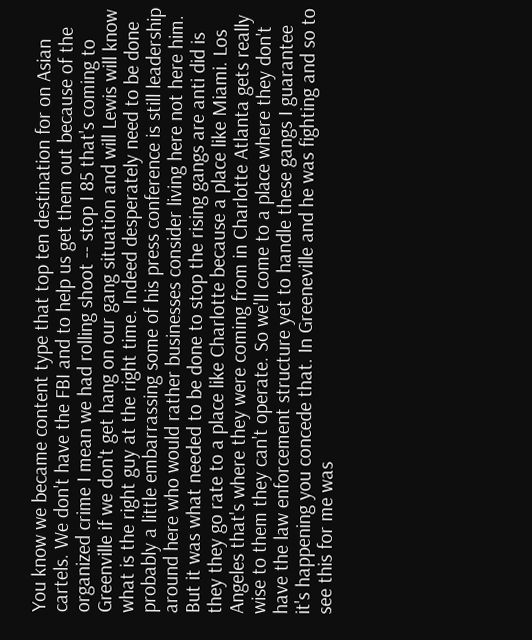You know we became content type that top ten destination for on Asian cartels. We don't have the FBI and to help us get them out because of the organized crime I mean we had rolling shoot -- stop I 85 that's coming to Greenville if we don't get hang on our gang situation and will Lewis will know what is the right guy at the right time. Indeed desperately need to be done probably a little embarrassing some of his press conference is still leadership around here who would rather businesses consider living here not here him. But it was what needed to be done to stop the rising gangs are anti did is they they go rate to a place like Charlotte because a place like Miami. Los Angeles that's where they were coming from in Charlotte Atlanta gets really wise to them they can't operate. So we'll come to a place where they don't have the law enforcement structure yet to handle these gangs I guarantee it's happening you concede that. In Greeneville and he was fighting and so to see this for me was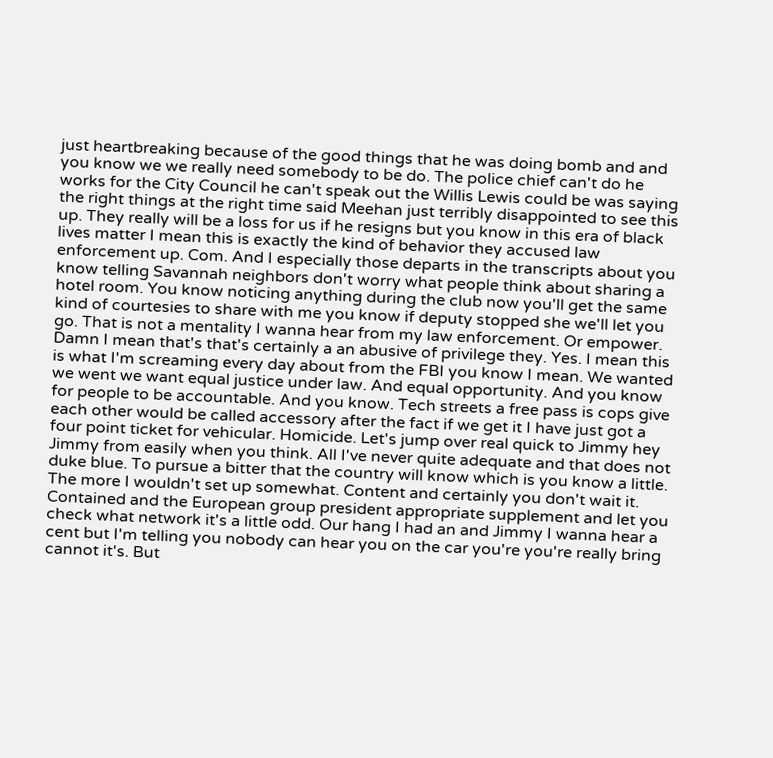just heartbreaking because of the good things that he was doing bomb and and you know we we really need somebody to be do. The police chief can't do he works for the City Council he can't speak out the Willis Lewis could be was saying the right things at the right time said Meehan just terribly disappointed to see this up. They really will be a loss for us if he resigns but you know in this era of black lives matter I mean this is exactly the kind of behavior they accused law enforcement up. Com. And I especially those departs in the transcripts about you know telling Savannah neighbors don't worry what people think about sharing a hotel room. You know noticing anything during the club now you'll get the same kind of courtesies to share with me you know if deputy stopped she we'll let you go. That is not a mentality I wanna hear from my law enforcement. Or empower. Damn I mean that's that's certainly a an abusive of privilege they. Yes. I mean this is what I'm screaming every day about from the FBI you know I mean. We wanted we went we want equal justice under law. And equal opportunity. And you know for people to be accountable. And you know. Tech streets a free pass is cops give each other would be called accessory after the fact if we get it I have just got a four point ticket for vehicular. Homicide. Let's jump over real quick to Jimmy hey Jimmy from easily when you think. All I've never quite adequate and that does not duke blue. To pursue a bitter that the country will know which is you know a little. The more I wouldn't set up somewhat. Content and certainly you don't wait it. Contained and the European group president appropriate supplement and let you check what network it's a little odd. Our hang I had an and Jimmy I wanna hear a cent but I'm telling you nobody can hear you on the car you're you're really bring cannot it's. But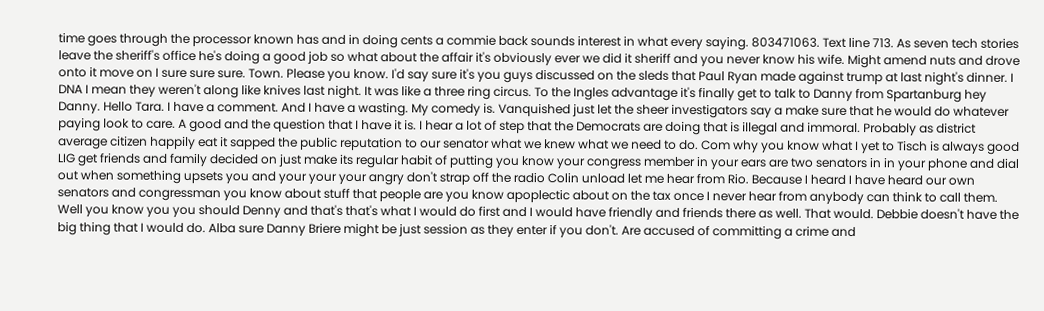time goes through the processor known has and in doing cents a commie back sounds interest in what every saying. 803471063. Text line 713. As seven tech stories leave the sheriff's office he's doing a good job so what about the affair it's obviously ever we did it sheriff and you never know his wife. Might amend nuts and drove onto it move on I sure sure sure. Town. Please you know. I'd say sure it's you guys discussed on the sleds that Paul Ryan made against trump at last night's dinner. I DNA I mean they weren't along like knives last night. It was like a three ring circus. To the Ingles advantage it's finally get to talk to Danny from Spartanburg hey Danny. Hello Tara. I have a comment. And I have a wasting. My comedy is. Vanquished just let the sheer investigators say a make sure that he would do whatever paying look to care. A good and the question that I have it is. I hear a lot of step that the Democrats are doing that is illegal and immoral. Probably as district average citizen happily eat it sapped the public reputation to our senator what we knew what we need to do. Com why you know what I yet to Tisch is always good LIG get friends and family decided on just make its regular habit of putting you know your congress member in your ears are two senators in in your phone and dial out when something upsets you and your your your angry don't strap off the radio Colin unload let me hear from Rio. Because I heard I have heard our own senators and congressman you know about stuff that people are you know apoplectic about on the tax once I never hear from anybody can think to call them. Well you know you you should Denny and that's that's what I would do first and I would have friendly and friends there as well. That would. Debbie doesn't have the big thing that I would do. Alba sure Danny Briere might be just session as they enter if you don't. Are accused of committing a crime and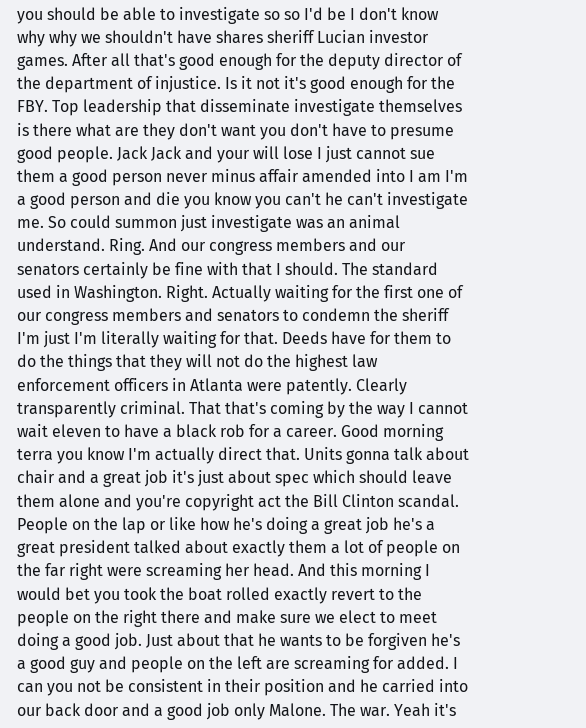you should be able to investigate so so I'd be I don't know why why we shouldn't have shares sheriff Lucian investor games. After all that's good enough for the deputy director of the department of injustice. Is it not it's good enough for the FBY. Top leadership that disseminate investigate themselves is there what are they don't want you don't have to presume good people. Jack Jack and your will lose I just cannot sue them a good person never minus affair amended into I am I'm a good person and die you know you can't he can't investigate me. So could summon just investigate was an animal understand. Ring. And our congress members and our senators certainly be fine with that I should. The standard used in Washington. Right. Actually waiting for the first one of our congress members and senators to condemn the sheriff I'm just I'm literally waiting for that. Deeds have for them to do the things that they will not do the highest law enforcement officers in Atlanta were patently. Clearly transparently criminal. That that's coming by the way I cannot wait eleven to have a black rob for a career. Good morning terra you know I'm actually direct that. Units gonna talk about chair and a great job it's just about spec which should leave them alone and you're copyright act the Bill Clinton scandal. People on the lap or like how he's doing a great job he's a great president talked about exactly them a lot of people on the far right were screaming her head. And this morning I would bet you took the boat rolled exactly revert to the people on the right there and make sure we elect to meet doing a good job. Just about that he wants to be forgiven he's a good guy and people on the left are screaming for added. I can you not be consistent in their position and he carried into our back door and a good job only Malone. The war. Yeah it's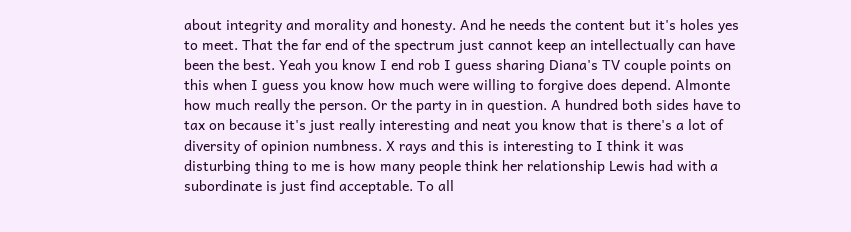about integrity and morality and honesty. And he needs the content but it's holes yes to meet. That the far end of the spectrum just cannot keep an intellectually can have been the best. Yeah you know I end rob I guess sharing Diana's TV couple points on this when I guess you know how much were willing to forgive does depend. Almonte how much really the person. Or the party in in question. A hundred both sides have to tax on because it's just really interesting and neat you know that is there's a lot of diversity of opinion numbness. X rays and this is interesting to I think it was disturbing thing to me is how many people think her relationship Lewis had with a subordinate is just find acceptable. To all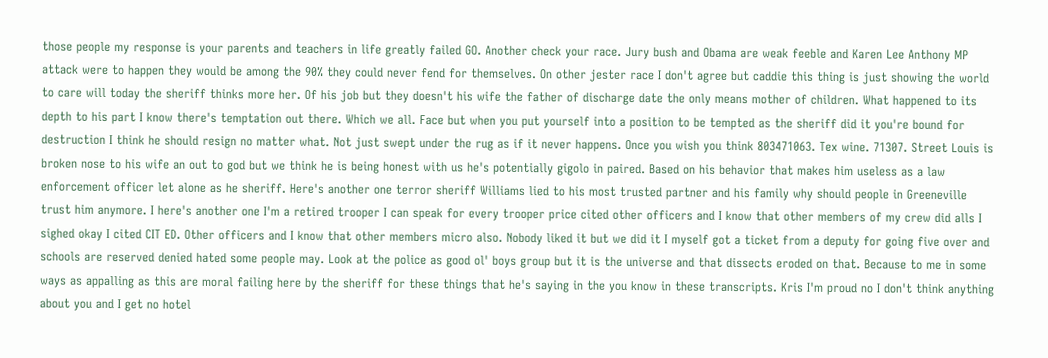those people my response is your parents and teachers in life greatly failed GO. Another check your race. Jury bush and Obama are weak feeble and Karen Lee Anthony MP attack were to happen they would be among the 90% they could never fend for themselves. On other jester race I don't agree but caddie this thing is just showing the world to care will today the sheriff thinks more her. Of his job but they doesn't his wife the father of discharge date the only means mother of children. What happened to its depth to his part I know there's temptation out there. Which we all. Face but when you put yourself into a position to be tempted as the sheriff did it you're bound for destruction I think he should resign no matter what. Not just swept under the rug as if it never happens. Once you wish you think 803471063. Tex wine. 71307. Street Louis is broken nose to his wife an out to god but we think he is being honest with us he's potentially gigolo in paired. Based on his behavior that makes him useless as a law enforcement officer let alone as he sheriff. Here's another one terror sheriff Williams lied to his most trusted partner and his family why should people in Greeneville trust him anymore. I here's another one I'm a retired trooper I can speak for every trooper price cited other officers and I know that other members of my crew did alls I sighed okay I cited CIT ED. Other officers and I know that other members micro also. Nobody liked it but we did it I myself got a ticket from a deputy for going five over and schools are reserved denied hated some people may. Look at the police as good ol' boys group but it is the universe and that dissects eroded on that. Because to me in some ways as appalling as this are moral failing here by the sheriff for these things that he's saying in the you know in these transcripts. Kris I'm proud no I don't think anything about you and I get no hotel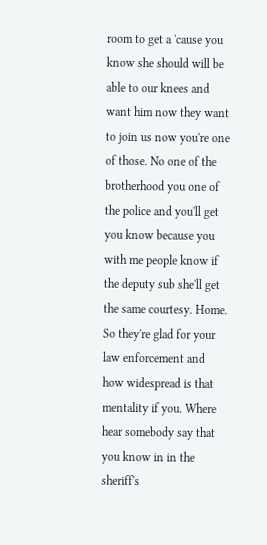room to get a 'cause you know she should will be able to our knees and want him now they want to join us now you're one of those. No one of the brotherhood you one of the police and you'll get you know because you with me people know if the deputy sub she'll get the same courtesy. Home. So they're glad for your law enforcement and how widespread is that mentality if you. Where hear somebody say that you know in in the sheriff's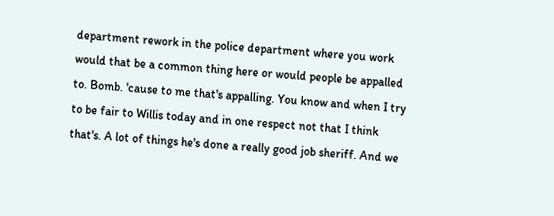department rework in the police department where you work would that be a common thing here or would people be appalled to. Bomb. 'cause to me that's appalling. You know and when I try to be fair to Willis today and in one respect not that I think that's. A lot of things he's done a really good job sheriff. And we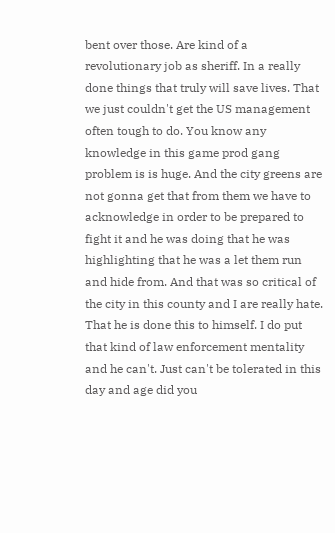bent over those. Are kind of a revolutionary job as sheriff. In a really done things that truly will save lives. That we just couldn't get the US management often tough to do. You know any knowledge in this game prod gang problem is is huge. And the city greens are not gonna get that from them we have to acknowledge in order to be prepared to fight it and he was doing that he was highlighting that he was a let them run and hide from. And that was so critical of the city in this county and I are really hate. That he is done this to himself. I do put that kind of law enforcement mentality and he can't. Just can't be tolerated in this day and age did you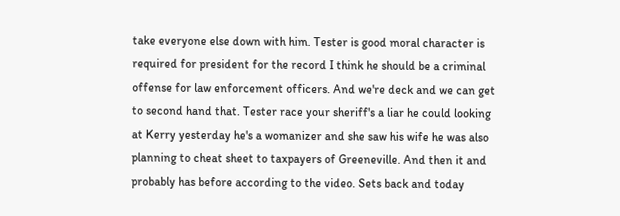take everyone else down with him. Tester is good moral character is required for president for the record I think he should be a criminal offense for law enforcement officers. And we're deck and we can get to second hand that. Tester race your sheriff's a liar he could looking at Kerry yesterday he's a womanizer and she saw his wife he was also planning to cheat sheet to taxpayers of Greeneville. And then it and probably has before according to the video. Sets back and today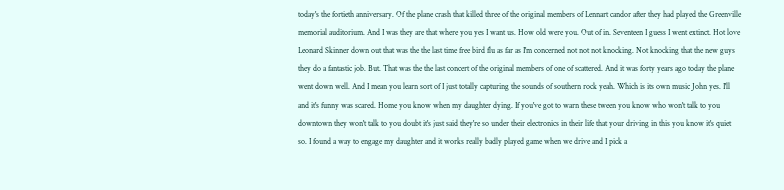today's the fortieth anniversary. Of the plane crash that killed three of the original members of Lennart candor after they had played the Greenville memorial auditorium. And I was they are that where you yes I want us. How old were you. Out of in. Seventeen I guess I went extinct. Hot love Leonard Skinner down out that was the the last time free bird flu as far as I'm concerned not not not knocking. Not knocking that the new guys they do a fantastic job. But. That was the the last concert of the original members of one of scattered. And it was forty years ago today the plane went down well. And I mean you learn sort of I just totally capturing the sounds of southern rock yeah. Which is its own music John yes. I'll and it's funny was scared. Home you know when my daughter dying. If you've got to warn these tween you know who won't talk to you downtown they won't talk to you doubt it's just said they're so under their electronics in their life that your driving in this you know it's quiet so. I found a way to engage my daughter and it works really badly played game when we drive and I pick a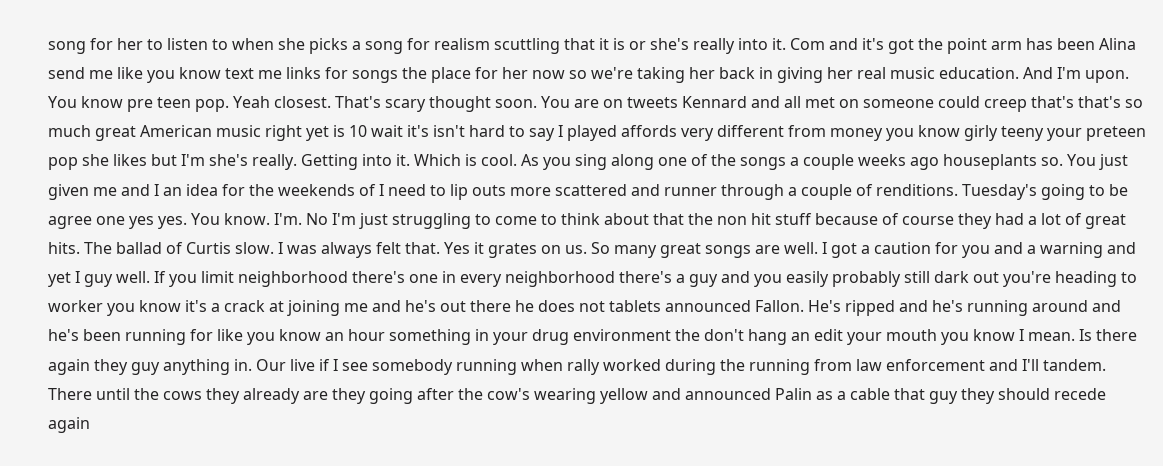song for her to listen to when she picks a song for realism scuttling that it is or she's really into it. Com and it's got the point arm has been Alina send me like you know text me links for songs the place for her now so we're taking her back in giving her real music education. And I'm upon. You know pre teen pop. Yeah closest. That's scary thought soon. You are on tweets Kennard and all met on someone could creep that's that's so much great American music right yet is 10 wait it's isn't hard to say I played affords very different from money you know girly teeny your preteen pop she likes but I'm she's really. Getting into it. Which is cool. As you sing along one of the songs a couple weeks ago houseplants so. You just given me and I an idea for the weekends of I need to lip outs more scattered and runner through a couple of renditions. Tuesday's going to be agree one yes yes. You know. I'm. No I'm just struggling to come to think about that the non hit stuff because of course they had a lot of great hits. The ballad of Curtis slow. I was always felt that. Yes it grates on us. So many great songs are well. I got a caution for you and a warning and yet I guy well. If you limit neighborhood there's one in every neighborhood there's a guy and you easily probably still dark out you're heading to worker you know it's a crack at joining me and he's out there he does not tablets announced Fallon. He's ripped and he's running around and he's been running for like you know an hour something in your drug environment the don't hang an edit your mouth you know I mean. Is there again they guy anything in. Our live if I see somebody running when rally worked during the running from law enforcement and I'll tandem. There until the cows they already are they going after the cow's wearing yellow and announced Palin as a cable that guy they should recede again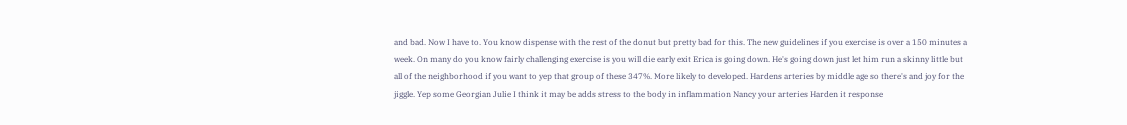and bad. Now I have to. You know dispense with the rest of the donut but pretty bad for this. The new guidelines if you exercise is over a 150 minutes a week. On many do you know fairly challenging exercise is you will die early exit Erica is going down. He's going down just let him run a skinny little but all of the neighborhood if you want to yep that group of these 347%. More likely to developed. Hardens arteries by middle age so there's and joy for the jiggle. Yep some Georgian Julie I think it may be adds stress to the body in inflammation Nancy your arteries Harden it response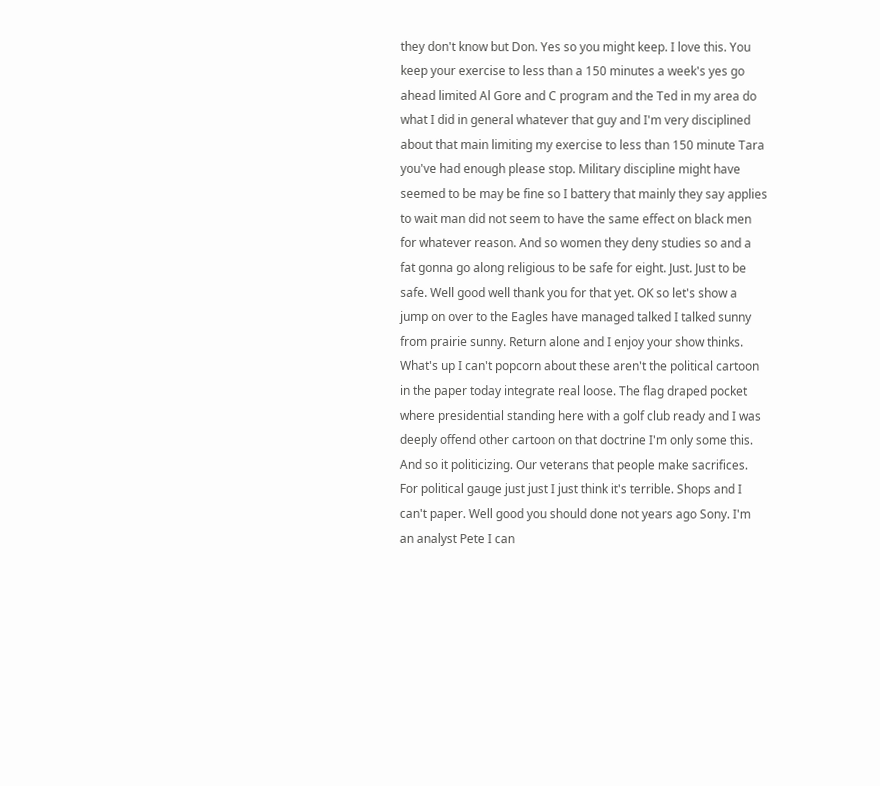they don't know but Don. Yes so you might keep. I love this. You keep your exercise to less than a 150 minutes a week's yes go ahead limited Al Gore and C program and the Ted in my area do what I did in general whatever that guy and I'm very disciplined about that main limiting my exercise to less than 150 minute Tara you've had enough please stop. Military discipline might have seemed to be may be fine so I battery that mainly they say applies to wait man did not seem to have the same effect on black men for whatever reason. And so women they deny studies so and a fat gonna go along religious to be safe for eight. Just. Just to be safe. Well good well thank you for that yet. OK so let's show a jump on over to the Eagles have managed talked I talked sunny from prairie sunny. Return alone and I enjoy your show thinks. What's up I can't popcorn about these aren't the political cartoon in the paper today integrate real loose. The flag draped pocket where presidential standing here with a golf club ready and I was deeply offend other cartoon on that doctrine I'm only some this. And so it politicizing. Our veterans that people make sacrifices. For political gauge just just I just think it's terrible. Shops and I can't paper. Well good you should done not years ago Sony. I'm an analyst Pete I can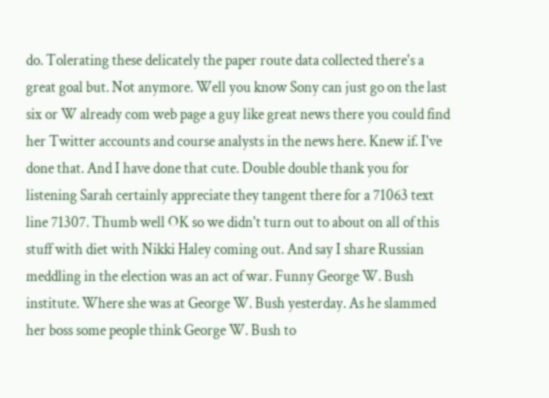do. Tolerating these delicately the paper route data collected there's a great goal but. Not anymore. Well you know Sony can just go on the last six or W already com web page a guy like great news there you could find her Twitter accounts and course analysts in the news here. Knew if. I've done that. And I have done that cute. Double double thank you for listening Sarah certainly appreciate they tangent there for a 71063 text line 71307. Thumb well OK so we didn't turn out to about on all of this stuff with diet with Nikki Haley coming out. And say I share Russian meddling in the election was an act of war. Funny George W. Bush institute. Where she was at George W. Bush yesterday. As he slammed her boss some people think George W. Bush to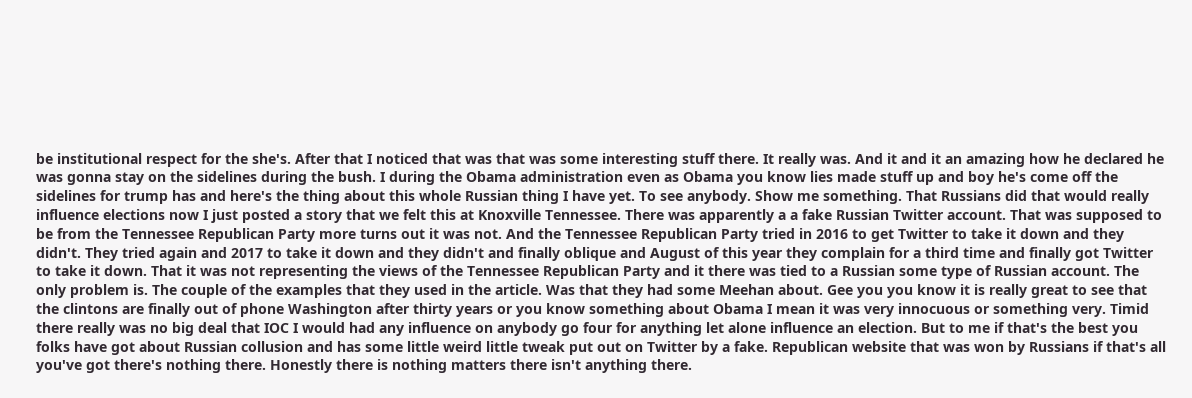be institutional respect for the she's. After that I noticed that was that was some interesting stuff there. It really was. And it and it an amazing how he declared he was gonna stay on the sidelines during the bush. I during the Obama administration even as Obama you know lies made stuff up and boy he's come off the sidelines for trump has and here's the thing about this whole Russian thing I have yet. To see anybody. Show me something. That Russians did that would really influence elections now I just posted a story that we felt this at Knoxville Tennessee. There was apparently a a fake Russian Twitter account. That was supposed to be from the Tennessee Republican Party more turns out it was not. And the Tennessee Republican Party tried in 2016 to get Twitter to take it down and they didn't. They tried again and 2017 to take it down and they didn't and finally oblique and August of this year they complain for a third time and finally got Twitter to take it down. That it was not representing the views of the Tennessee Republican Party and it there was tied to a Russian some type of Russian account. The only problem is. The couple of the examples that they used in the article. Was that they had some Meehan about. Gee you you know it is really great to see that the clintons are finally out of phone Washington after thirty years or you know something about Obama I mean it was very innocuous or something very. Timid there really was no big deal that IOC I would had any influence on anybody go four for anything let alone influence an election. But to me if that's the best you folks have got about Russian collusion and has some little weird little tweak put out on Twitter by a fake. Republican website that was won by Russians if that's all you've got there's nothing there. Honestly there is nothing matters there isn't anything there.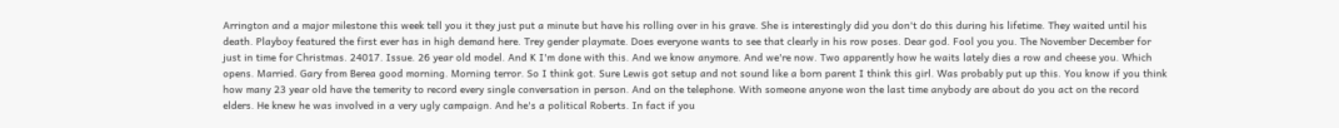Arrington and a major milestone this week tell you it they just put a minute but have his rolling over in his grave. She is interestingly did you don't do this during his lifetime. They waited until his death. Playboy featured the first ever has in high demand here. Trey gender playmate. Does everyone wants to see that clearly in his row poses. Dear god. Fool you you. The November December for just in time for Christmas. 24017. Issue. 26 year old model. And K I'm done with this. And we know anymore. And we're now. Two apparently how he waits lately dies a row and cheese you. Which opens. Married. Gary from Berea good morning. Morning terror. So I think got. Sure Lewis got setup and not sound like a born parent I think this girl. Was probably put up this. You know if you think how many 23 year old have the temerity to record every single conversation in person. And on the telephone. With someone anyone won the last time anybody are about do you act on the record elders. He knew he was involved in a very ugly campaign. And he's a political Roberts. In fact if you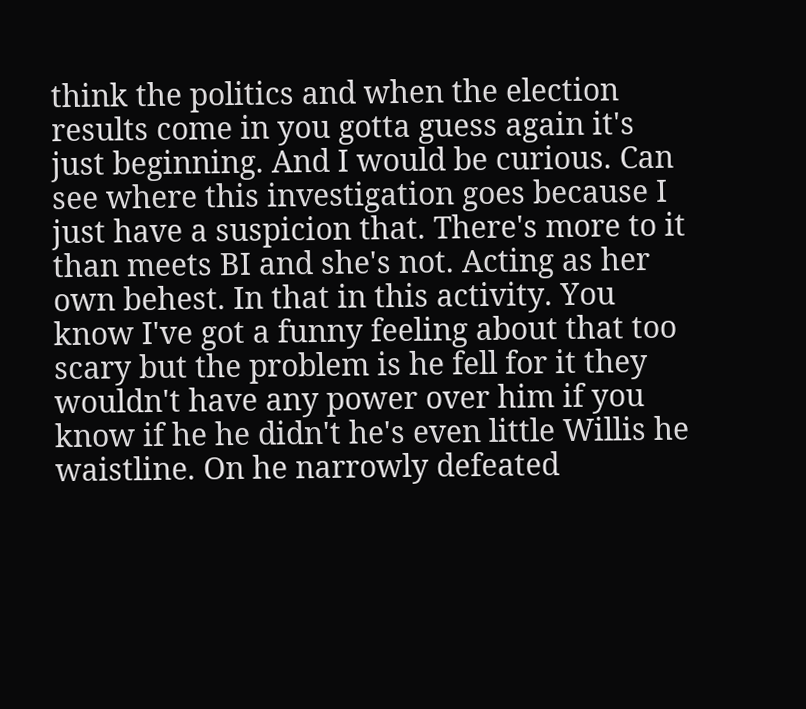think the politics and when the election results come in you gotta guess again it's just beginning. And I would be curious. Can see where this investigation goes because I just have a suspicion that. There's more to it than meets BI and she's not. Acting as her own behest. In that in this activity. You know I've got a funny feeling about that too scary but the problem is he fell for it they wouldn't have any power over him if you know if he he didn't he's even little Willis he waistline. On he narrowly defeated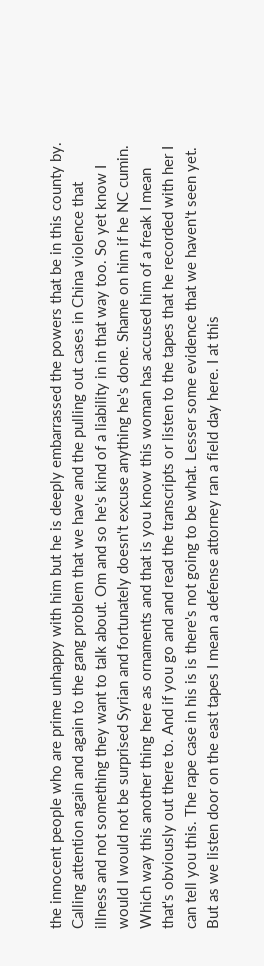the innocent people who are prime unhappy with him but he is deeply embarrassed the powers that be in this county by. Calling attention again and again to the gang problem that we have and the pulling out cases in China violence that illness and not something they want to talk about. Om and so he's kind of a liability in in that way too. So yet know I would I would not be surprised Syrian and fortunately doesn't excuse anything he's done. Shame on him if he NC cumin. Which way this another thing here as ornaments and that is you know this woman has accused him of a freak I mean that's obviously out there to. And if you go and and read the transcripts or listen to the tapes that he recorded with her I can tell you this. The rape case in his is is there's not going to be what. Lesser some evidence that we haven't seen yet. But as we listen door on the east tapes I mean a defense attorney ran a field day here. I at this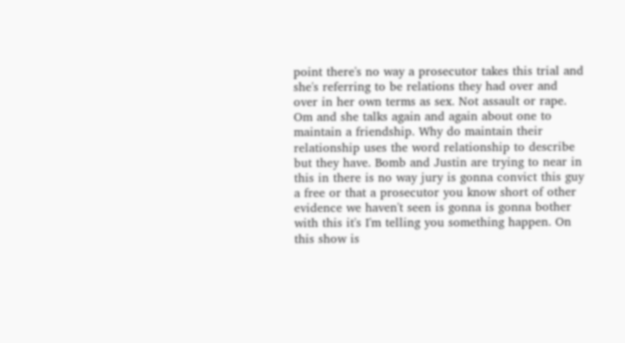point there's no way a prosecutor takes this trial and she's referring to be relations they had over and over in her own terms as sex. Not assault or rape. Om and she talks again and again about one to maintain a friendship. Why do maintain their relationship uses the word relationship to describe but they have. Bomb and Justin are trying to near in this in there is no way jury is gonna convict this guy a free or that a prosecutor you know short of other evidence we haven't seen is gonna is gonna bother with this it's I'm telling you something happen. On this show is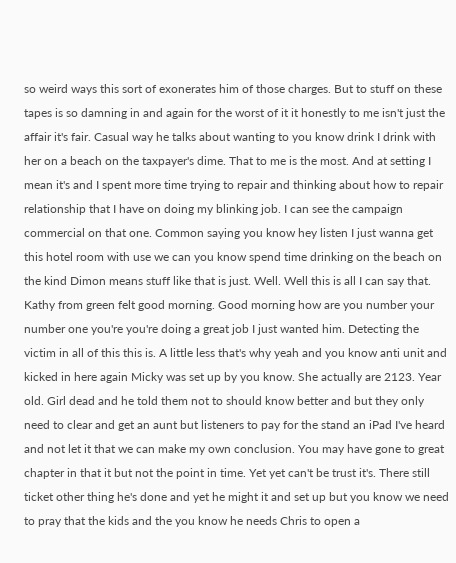so weird ways this sort of exonerates him of those charges. But to stuff on these tapes is so damning in and again for the worst of it it honestly to me isn't just the affair it's fair. Casual way he talks about wanting to you know drink I drink with her on a beach on the taxpayer's dime. That to me is the most. And at setting I mean it's and I spent more time trying to repair and thinking about how to repair relationship that I have on doing my blinking job. I can see the campaign commercial on that one. Common saying you know hey listen I just wanna get this hotel room with use we can you know spend time drinking on the beach on the kind Dimon means stuff like that is just. Well. Well this is all I can say that. Kathy from green felt good morning. Good morning how are you number your number one you're you're doing a great job I just wanted him. Detecting the victim in all of this this is. A little less that's why yeah and you know anti unit and kicked in here again Micky was set up by you know. She actually are 2123. Year old. Girl dead and he told them not to should know better and but they only need to clear and get an aunt but listeners to pay for the stand an iPad I've heard and not let it that we can make my own conclusion. You may have gone to great chapter in that it but not the point in time. Yet yet can't be trust it's. There still ticket other thing he's done and yet he might it and set up but you know we need to pray that the kids and the you know he needs Chris to open a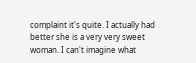complaint it's quite. I actually had better she is a very very sweet woman. I can't imagine what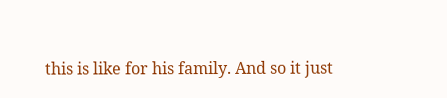this is like for his family. And so it just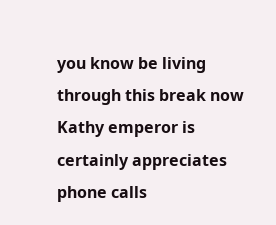you know be living through this break now Kathy emperor is certainly appreciates phone calls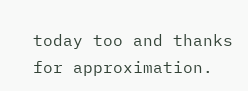today too and thanks for approximation.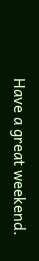Have a great weekend.